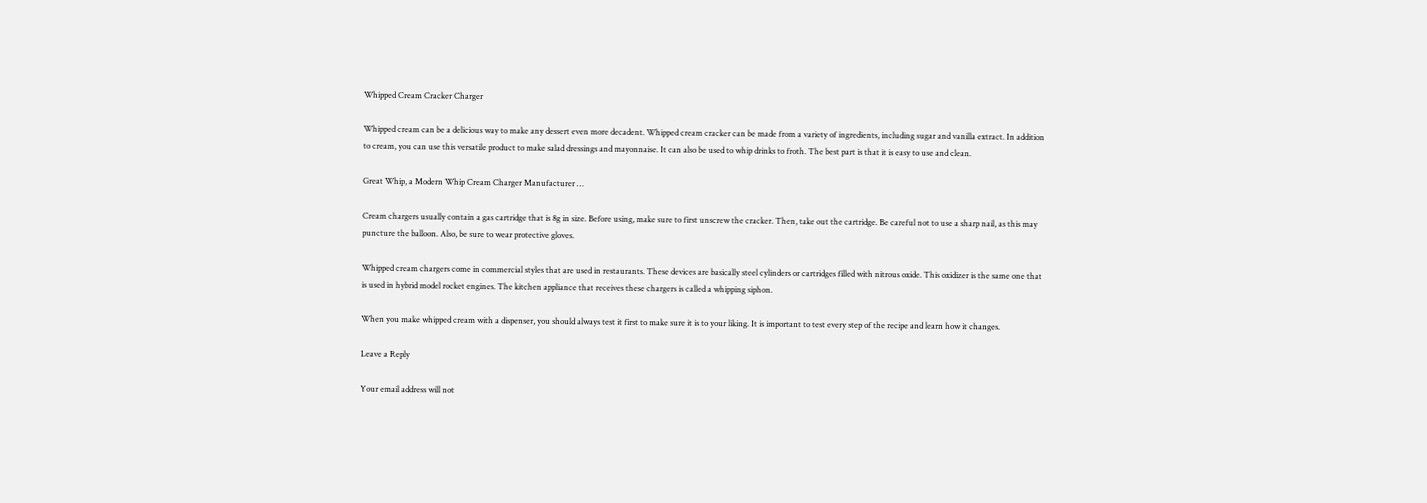Whipped Cream Cracker Charger

Whipped cream can be a delicious way to make any dessert even more decadent. Whipped cream cracker can be made from a variety of ingredients, including sugar and vanilla extract. In addition to cream, you can use this versatile product to make salad dressings and mayonnaise. It can also be used to whip drinks to froth. The best part is that it is easy to use and clean.

Great Whip, a Modern Whip Cream Charger Manufacturer …

Cream chargers usually contain a gas cartridge that is 8g in size. Before using, make sure to first unscrew the cracker. Then, take out the cartridge. Be careful not to use a sharp nail, as this may puncture the balloon. Also, be sure to wear protective gloves.

Whipped cream chargers come in commercial styles that are used in restaurants. These devices are basically steel cylinders or cartridges filled with nitrous oxide. This oxidizer is the same one that is used in hybrid model rocket engines. The kitchen appliance that receives these chargers is called a whipping siphon.

When you make whipped cream with a dispenser, you should always test it first to make sure it is to your liking. It is important to test every step of the recipe and learn how it changes.

Leave a Reply

Your email address will not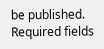be published. Required fields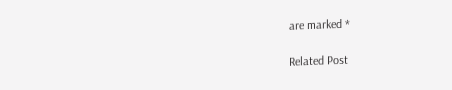are marked *

Related Post